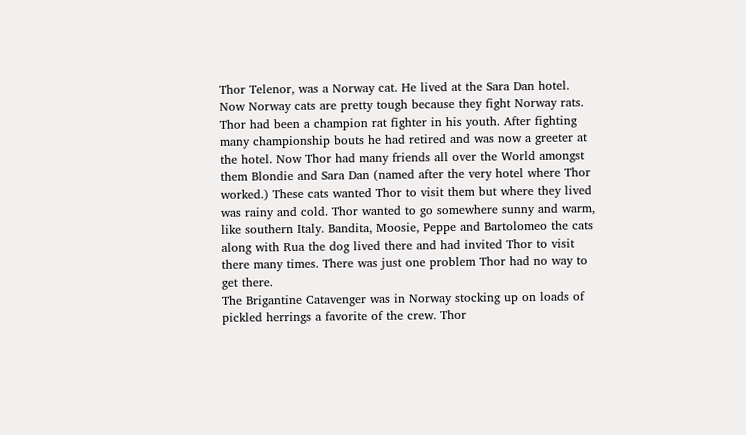Thor Telenor, was a Norway cat. He lived at the Sara Dan hotel. Now Norway cats are pretty tough because they fight Norway rats. Thor had been a champion rat fighter in his youth. After fighting many championship bouts he had retired and was now a greeter at the hotel. Now Thor had many friends all over the World amongst them Blondie and Sara Dan (named after the very hotel where Thor worked.) These cats wanted Thor to visit them but where they lived was rainy and cold. Thor wanted to go somewhere sunny and warm, like southern Italy. Bandita, Moosie, Peppe and Bartolomeo the cats along with Rua the dog lived there and had invited Thor to visit there many times. There was just one problem Thor had no way to get there.
The Brigantine Catavenger was in Norway stocking up on loads of pickled herrings a favorite of the crew. Thor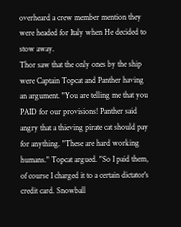overheard a crew member mention they were headed for Italy when He decided to stow away.
Thor saw that the only ones by the ship were Captain Topcat and Panther having an argument. "You are telling me that you PAID for our provisions! Panther said angry that a thieving pirate cat should pay for anything. "These are hard working humans." Topcat argued. "So I paid them, of course I charged it to a certain dictator's credit card. Snowball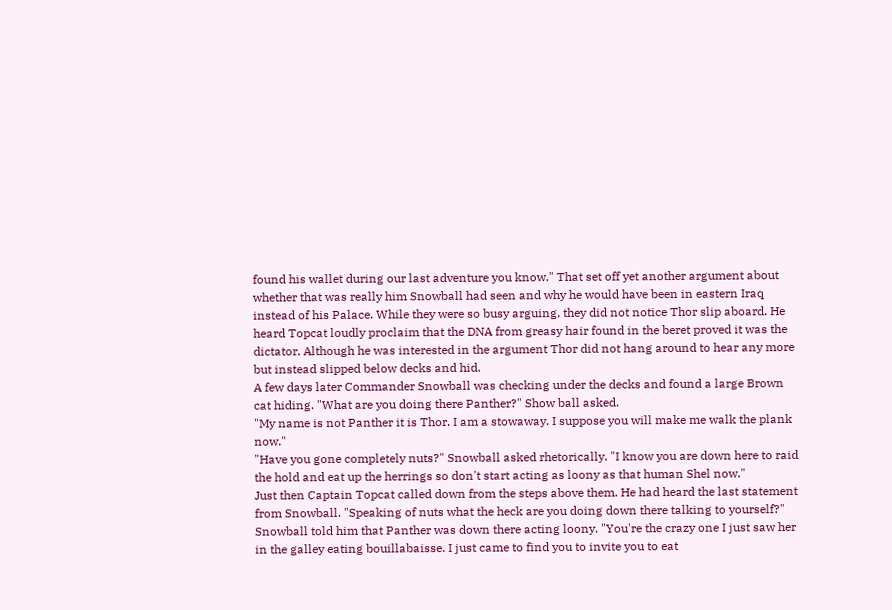found his wallet during our last adventure you know." That set off yet another argument about whether that was really him Snowball had seen and why he would have been in eastern Iraq instead of his Palace. While they were so busy arguing, they did not notice Thor slip aboard. He heard Topcat loudly proclaim that the DNA from greasy hair found in the beret proved it was the dictator. Although he was interested in the argument Thor did not hang around to hear any more but instead slipped below decks and hid.
A few days later Commander Snowball was checking under the decks and found a large Brown cat hiding. "What are you doing there Panther?" Show ball asked.
"My name is not Panther it is Thor. I am a stowaway. I suppose you will make me walk the plank now."
"Have you gone completely nuts?" Snowball asked rhetorically. "I know you are down here to raid the hold and eat up the herrings so don't start acting as loony as that human Shel now."
Just then Captain Topcat called down from the steps above them. He had heard the last statement from Snowball. "Speaking of nuts what the heck are you doing down there talking to yourself?" Snowball told him that Panther was down there acting loony. "You're the crazy one I just saw her in the galley eating bouillabaisse. I just came to find you to invite you to eat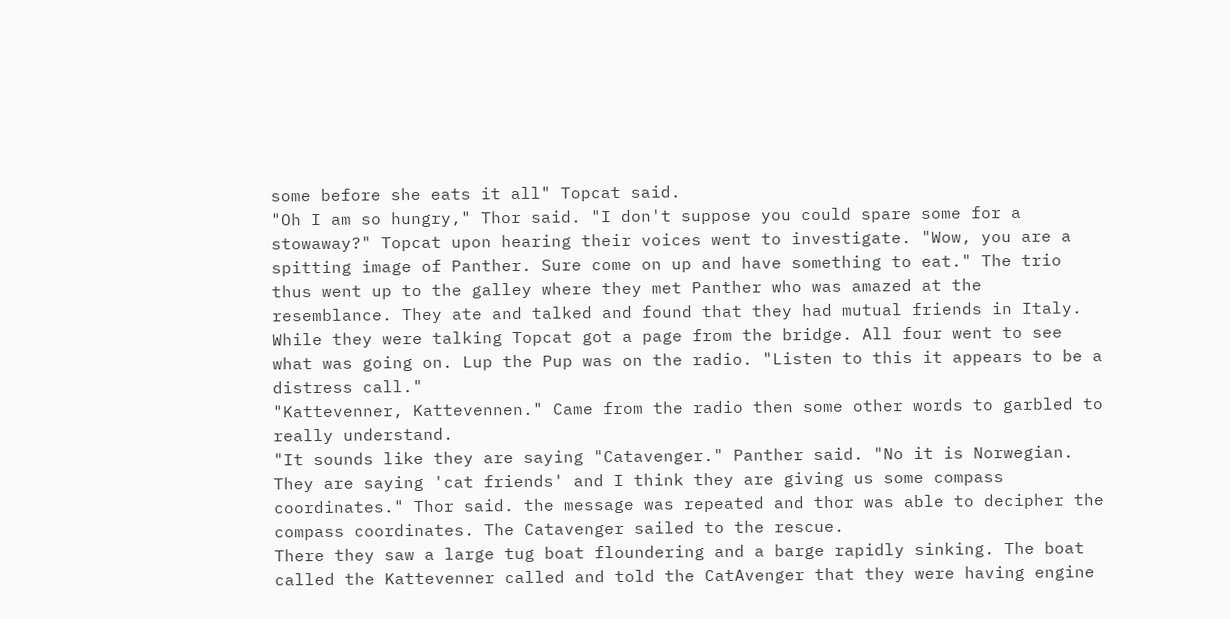some before she eats it all" Topcat said.
"Oh I am so hungry," Thor said. "I don't suppose you could spare some for a stowaway?" Topcat upon hearing their voices went to investigate. "Wow, you are a spitting image of Panther. Sure come on up and have something to eat." The trio thus went up to the galley where they met Panther who was amazed at the resemblance. They ate and talked and found that they had mutual friends in Italy. While they were talking Topcat got a page from the bridge. All four went to see what was going on. Lup the Pup was on the radio. "Listen to this it appears to be a distress call."
"Kattevenner, Kattevennen." Came from the radio then some other words to garbled to really understand.
"It sounds like they are saying "Catavenger." Panther said. "No it is Norwegian. They are saying 'cat friends' and I think they are giving us some compass coordinates." Thor said. the message was repeated and thor was able to decipher the compass coordinates. The Catavenger sailed to the rescue.
There they saw a large tug boat floundering and a barge rapidly sinking. The boat called the Kattevenner called and told the CatAvenger that they were having engine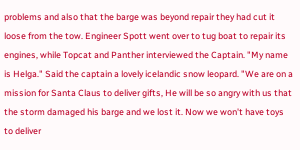problems and also that the barge was beyond repair they had cut it loose from the tow. Engineer Spott went over to tug boat to repair its engines, while Topcat and Panther interviewed the Captain. "My name is Helga." Said the captain a lovely icelandic snow leopard. "We are on a mission for Santa Claus to deliver gifts, He will be so angry with us that the storm damaged his barge and we lost it. Now we won't have toys to deliver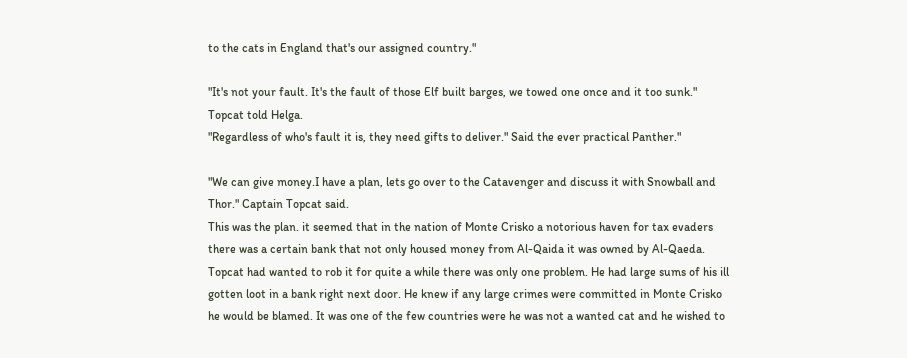to the cats in England that's our assigned country."

"It's not your fault. It's the fault of those Elf built barges, we towed one once and it too sunk." Topcat told Helga.
"Regardless of who's fault it is, they need gifts to deliver." Said the ever practical Panther."

"We can give money.I have a plan, lets go over to the Catavenger and discuss it with Snowball and Thor." Captain Topcat said.
This was the plan. it seemed that in the nation of Monte Crisko a notorious haven for tax evaders there was a certain bank that not only housed money from Al-Qaida it was owned by Al-Qaeda. Topcat had wanted to rob it for quite a while there was only one problem. He had large sums of his ill gotten loot in a bank right next door. He knew if any large crimes were committed in Monte Crisko he would be blamed. It was one of the few countries were he was not a wanted cat and he wished to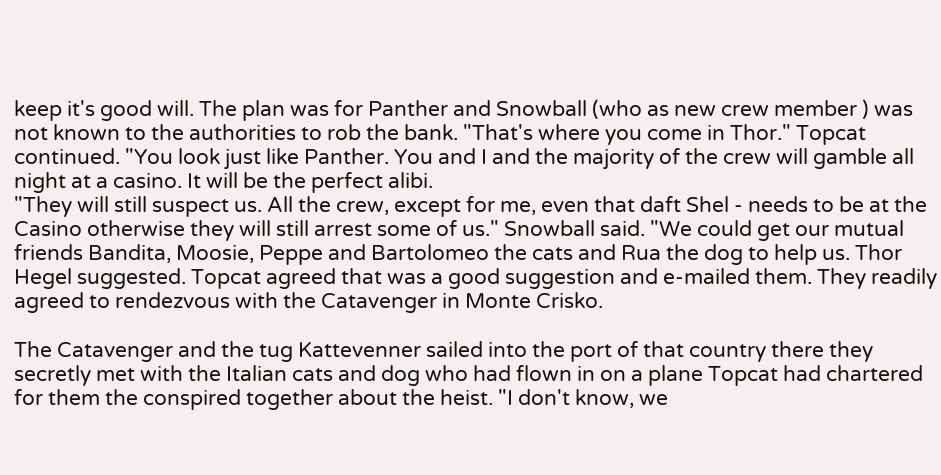keep it's good will. The plan was for Panther and Snowball (who as new crew member ) was not known to the authorities to rob the bank. "That's where you come in Thor." Topcat continued. "You look just like Panther. You and I and the majority of the crew will gamble all night at a casino. It will be the perfect alibi.
"They will still suspect us. All the crew, except for me, even that daft Shel - needs to be at the Casino otherwise they will still arrest some of us." Snowball said. "We could get our mutual friends Bandita, Moosie, Peppe and Bartolomeo the cats and Rua the dog to help us. Thor Hegel suggested. Topcat agreed that was a good suggestion and e-mailed them. They readily agreed to rendezvous with the Catavenger in Monte Crisko.

The Catavenger and the tug Kattevenner sailed into the port of that country there they secretly met with the Italian cats and dog who had flown in on a plane Topcat had chartered for them the conspired together about the heist. "I don't know, we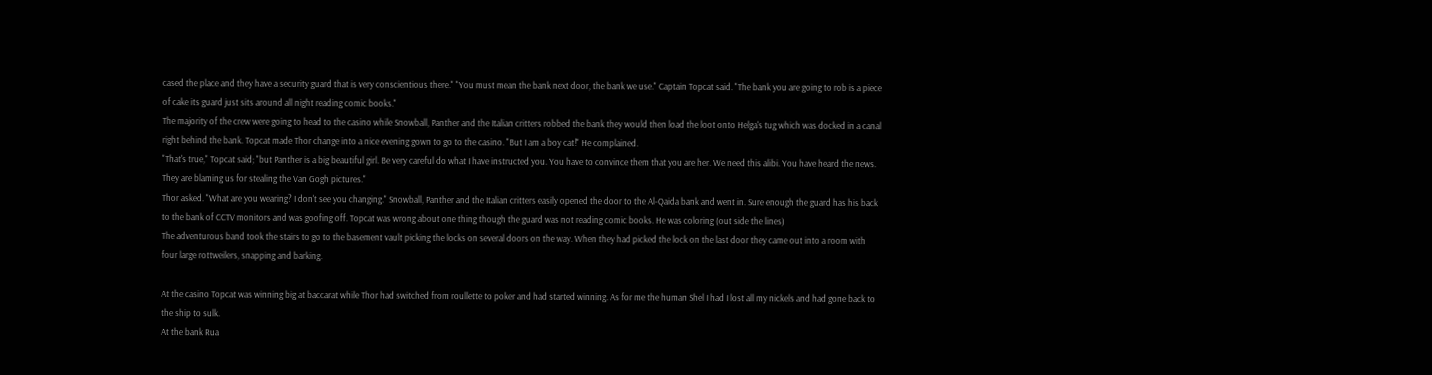cased the place and they have a security guard that is very conscientious there." "You must mean the bank next door, the bank we use." Captain Topcat said. "The bank you are going to rob is a piece of cake its guard just sits around all night reading comic books."
The majority of the crew were going to head to the casino while Snowball, Panther and the Italian critters robbed the bank they would then load the loot onto Helga's tug which was docked in a canal right behind the bank. Topcat made Thor change into a nice evening gown to go to the casino. "But I am a boy cat!" He complained.
"That's true," Topcat said; "but Panther is a big beautiful girl. Be very careful do what I have instructed you. You have to convince them that you are her. We need this alibi. You have heard the news. They are blaming us for stealing the Van Gogh pictures."
Thor asked. "What are you wearing? I don't see you changing." Snowball, Panther and the Italian critters easily opened the door to the Al-Qaida bank and went in. Sure enough the guard has his back to the bank of CCTV monitors and was goofing off. Topcat was wrong about one thing though the guard was not reading comic books. He was coloring (out side the lines)
The adventurous band took the stairs to go to the basement vault picking the locks on several doors on the way. When they had picked the lock on the last door they came out into a room with four large rottweilers, snapping and barking.

At the casino Topcat was winning big at baccarat while Thor had switched from roullette to poker and had started winning. As for me the human Shel I had I lost all my nickels and had gone back to the ship to sulk.
At the bank Rua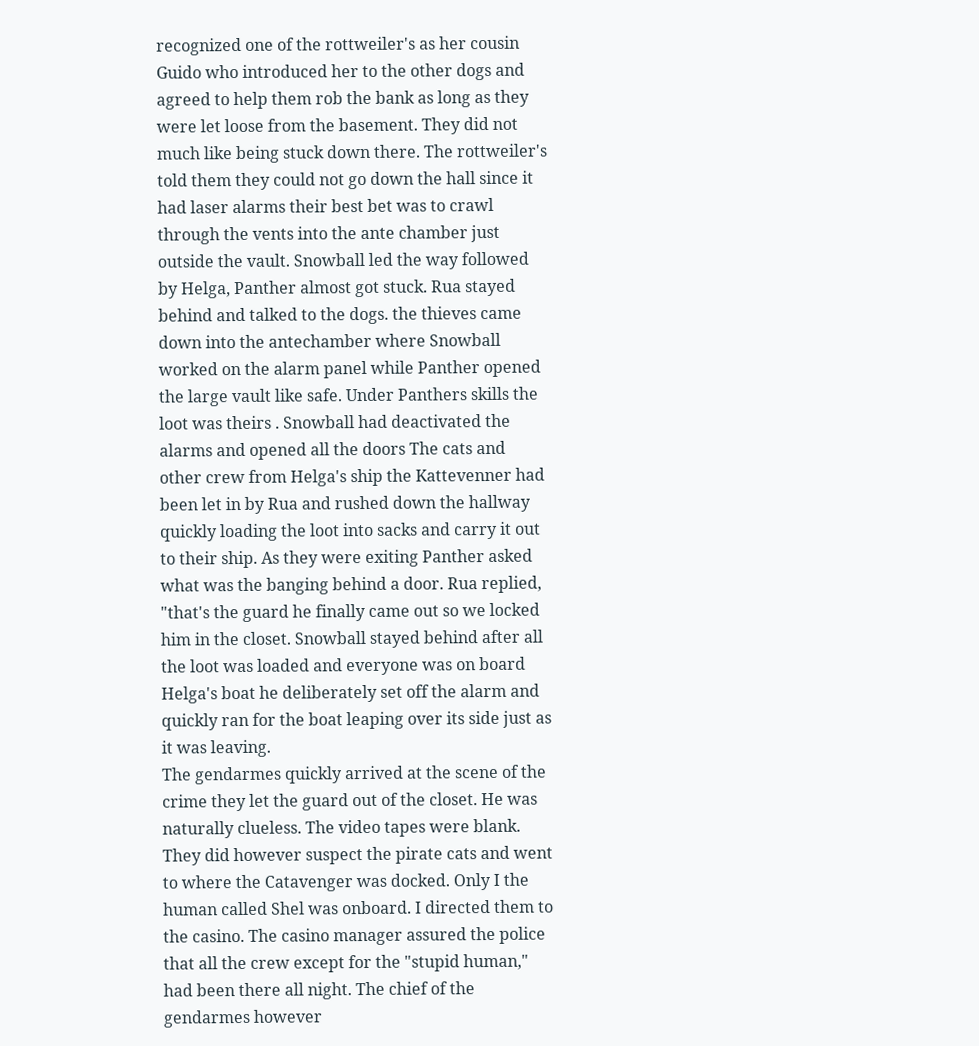recognized one of the rottweiler's as her cousin Guido who introduced her to the other dogs and agreed to help them rob the bank as long as they were let loose from the basement. They did not much like being stuck down there. The rottweiler's told them they could not go down the hall since it had laser alarms their best bet was to crawl through the vents into the ante chamber just outside the vault. Snowball led the way followed by Helga, Panther almost got stuck. Rua stayed behind and talked to the dogs. the thieves came down into the antechamber where Snowball worked on the alarm panel while Panther opened the large vault like safe. Under Panthers skills the loot was theirs . Snowball had deactivated the alarms and opened all the doors The cats and other crew from Helga's ship the Kattevenner had been let in by Rua and rushed down the hallway quickly loading the loot into sacks and carry it out to their ship. As they were exiting Panther asked what was the banging behind a door. Rua replied, "that's the guard he finally came out so we locked him in the closet. Snowball stayed behind after all the loot was loaded and everyone was on board Helga's boat he deliberately set off the alarm and quickly ran for the boat leaping over its side just as it was leaving.
The gendarmes quickly arrived at the scene of the crime they let the guard out of the closet. He was naturally clueless. The video tapes were blank. They did however suspect the pirate cats and went to where the Catavenger was docked. Only I the human called Shel was onboard. I directed them to the casino. The casino manager assured the police that all the crew except for the "stupid human," had been there all night. The chief of the gendarmes however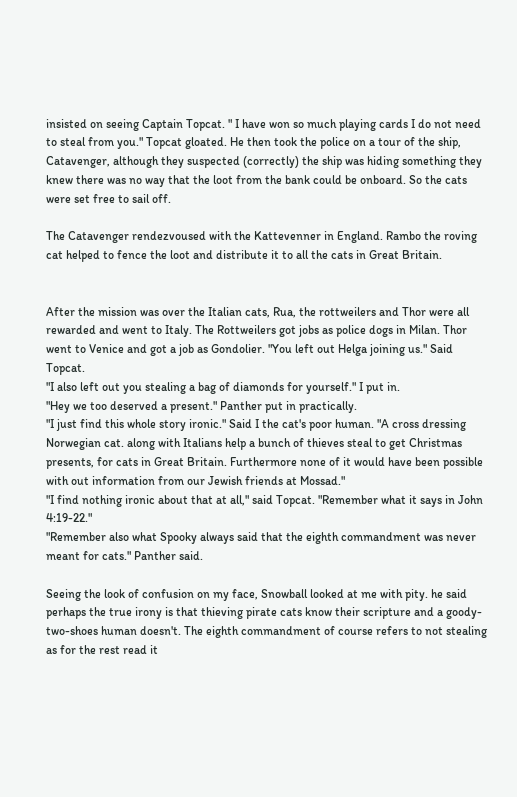insisted on seeing Captain Topcat. " I have won so much playing cards I do not need to steal from you." Topcat gloated. He then took the police on a tour of the ship, Catavenger, although they suspected (correctly) the ship was hiding something they knew there was no way that the loot from the bank could be onboard. So the cats were set free to sail off.

The Catavenger rendezvoused with the Kattevenner in England. Rambo the roving cat helped to fence the loot and distribute it to all the cats in Great Britain.


After the mission was over the Italian cats, Rua, the rottweilers and Thor were all rewarded and went to Italy. The Rottweilers got jobs as police dogs in Milan. Thor went to Venice and got a job as Gondolier. "You left out Helga joining us." Said Topcat.
"I also left out you stealing a bag of diamonds for yourself." I put in.
"Hey we too deserved a present." Panther put in practically.
"I just find this whole story ironic." Said I the cat's poor human. "A cross dressing Norwegian cat. along with Italians help a bunch of thieves steal to get Christmas presents, for cats in Great Britain. Furthermore none of it would have been possible with out information from our Jewish friends at Mossad."
"I find nothing ironic about that at all," said Topcat. "Remember what it says in John 4:19-22."
"Remember also what Spooky always said that the eighth commandment was never meant for cats." Panther said.

Seeing the look of confusion on my face, Snowball looked at me with pity. he said perhaps the true irony is that thieving pirate cats know their scripture and a goody-two-shoes human doesn't. The eighth commandment of course refers to not stealing as for the rest read it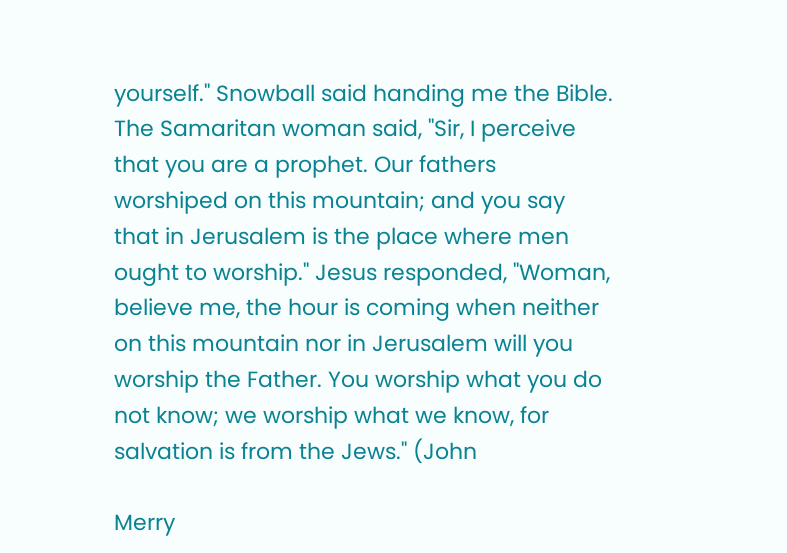yourself." Snowball said handing me the Bible. The Samaritan woman said, "Sir, I perceive that you are a prophet. Our fathers worshiped on this mountain; and you say that in Jerusalem is the place where men ought to worship." Jesus responded, "Woman, believe me, the hour is coming when neither on this mountain nor in Jerusalem will you worship the Father. You worship what you do not know; we worship what we know, for salvation is from the Jews." (John

Merry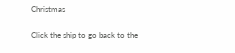Christmas

Click the ship to go back to the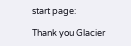start page:

Thank you Glacier